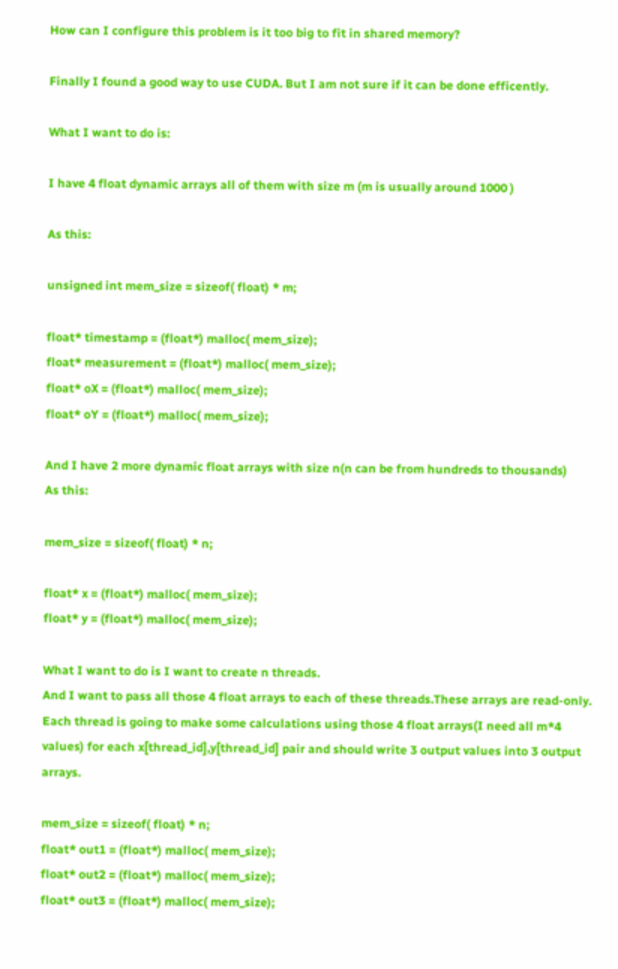How can I configure this problem is it too big to fit in shared memory?

Finally I found a good way to use CUDA. But I am not sure if it can be done efficently.

What I want to do is:

I have 4 float dynamic arrays all of them with size m (m is usually around 1000 )

As this:

unsigned int mem_size = sizeof( float) * m;

float* timestamp = (float*) malloc( mem_size);
float* measurement = (float*) malloc( mem_size);
float* oX = (float*) malloc( mem_size);
float* oY = (float*) malloc( mem_size);

And I have 2 more dynamic float arrays with size n(n can be from hundreds to thousands)
As this:

mem_size = sizeof( float) * n;

float* x = (float*) malloc( mem_size);
float* y = (float*) malloc( mem_size);

What I want to do is I want to create n threads.
And I want to pass all those 4 float arrays to each of these threads.These arrays are read-only.
Each thread is going to make some calculations using those 4 float arrays(I need all m*4 values) for each x[thread_id],y[thread_id] pair and should write 3 output values into 3 output arrays.

mem_size = sizeof( float) * n;
float* out1 = (float*) malloc( mem_size);
float* out2 = (float*) malloc( mem_size);
float* out3 = (float*) malloc( mem_size);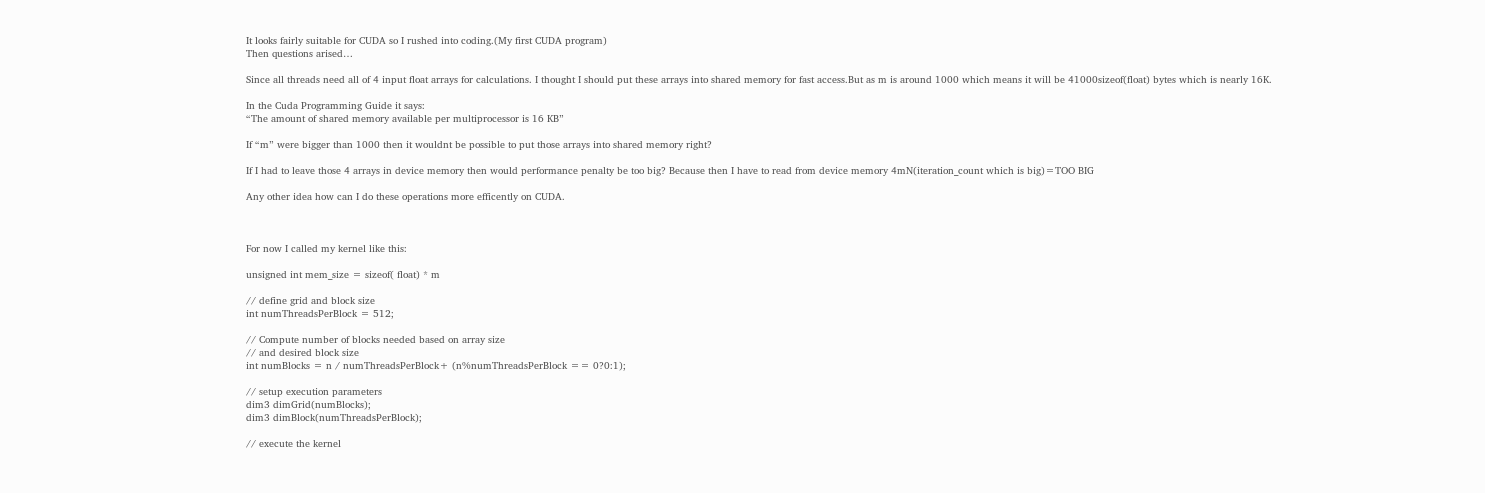It looks fairly suitable for CUDA so I rushed into coding.(My first CUDA program)
Then questions arised…

Since all threads need all of 4 input float arrays for calculations. I thought I should put these arrays into shared memory for fast access.But as m is around 1000 which means it will be 41000sizeof(float) bytes which is nearly 16K.

In the Cuda Programming Guide it says:
“The amount of shared memory available per multiprocessor is 16 KB”

If “m” were bigger than 1000 then it wouldnt be possible to put those arrays into shared memory right?

If I had to leave those 4 arrays in device memory then would performance penalty be too big? Because then I have to read from device memory 4mN(iteration_count which is big)=TOO BIG

Any other idea how can I do these operations more efficently on CUDA.



For now I called my kernel like this:

unsigned int mem_size = sizeof( float) * m

// define grid and block size
int numThreadsPerBlock = 512;

// Compute number of blocks needed based on array size
// and desired block size
int numBlocks = n / numThreadsPerBlock+ (n%numThreadsPerBlock == 0?0:1);

// setup execution parameters
dim3 dimGrid(numBlocks);
dim3 dimBlock(numThreadsPerBlock);

// execute the kernel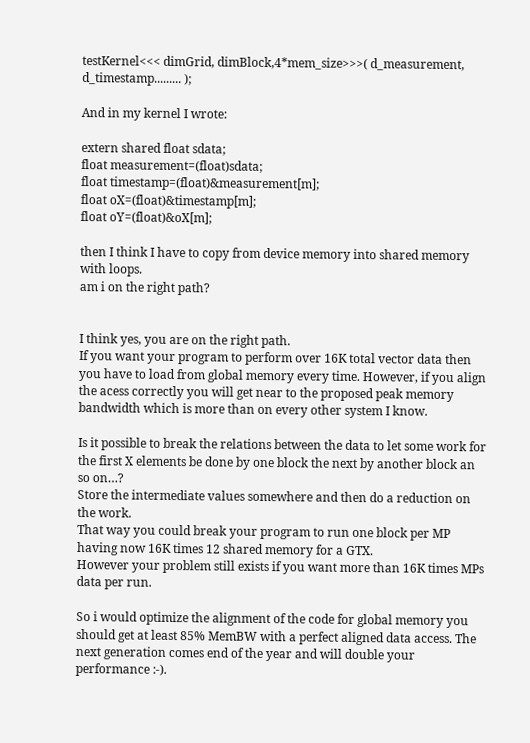testKernel<<< dimGrid, dimBlock,4*mem_size>>>( d_measurement, d_timestamp......... );

And in my kernel I wrote:

extern shared float sdata;
float measurement=(float)sdata;
float timestamp=(float)&measurement[m];
float oX=(float)&timestamp[m];
float oY=(float)&oX[m];

then I think I have to copy from device memory into shared memory with loops.
am i on the right path?


I think yes, you are on the right path.
If you want your program to perform over 16K total vector data then you have to load from global memory every time. However, if you align the acess correctly you will get near to the proposed peak memory bandwidth which is more than on every other system I know.

Is it possible to break the relations between the data to let some work for the first X elements be done by one block the next by another block an so on…?
Store the intermediate values somewhere and then do a reduction on the work.
That way you could break your program to run one block per MP having now 16K times 12 shared memory for a GTX.
However your problem still exists if you want more than 16K times MPs data per run.

So i would optimize the alignment of the code for global memory you should get at least 85% MemBW with a perfect aligned data access. The next generation comes end of the year and will double your performance :-).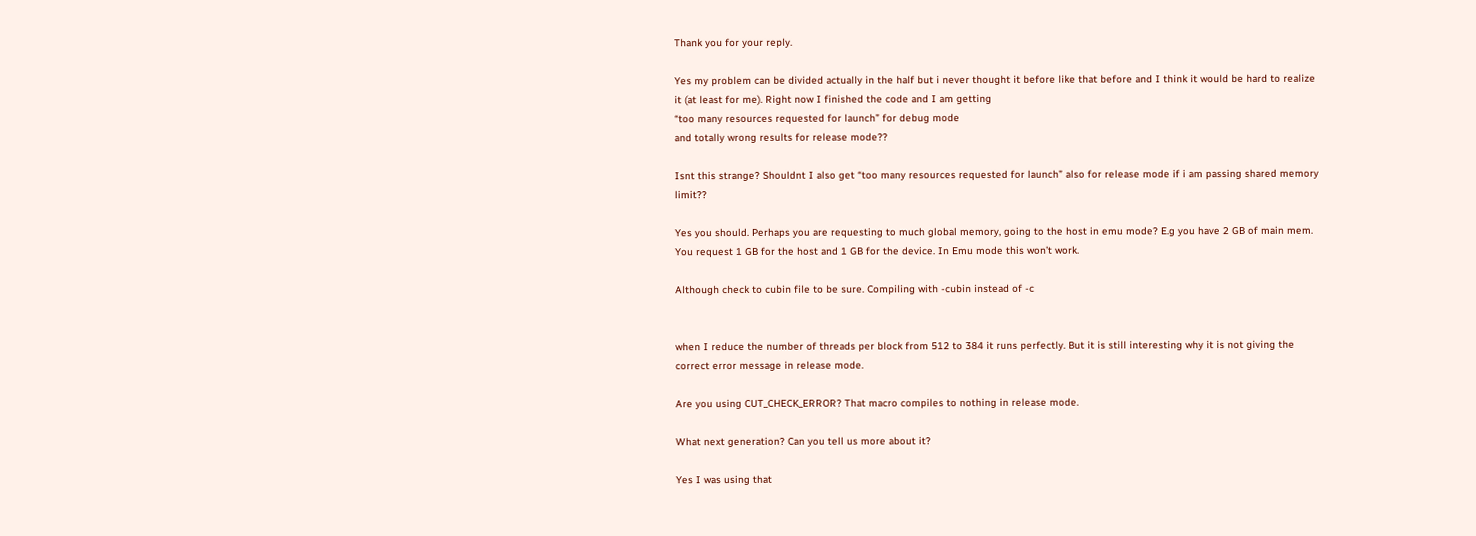Thank you for your reply.

Yes my problem can be divided actually in the half but i never thought it before like that before and I think it would be hard to realize it (at least for me). Right now I finished the code and I am getting
“too many resources requested for launch” for debug mode
and totally wrong results for release mode??

Isnt this strange? Shouldnt I also get “too many resources requested for launch” also for release mode if i am passing shared memory limit??

Yes you should. Perhaps you are requesting to much global memory, going to the host in emu mode? E.g you have 2 GB of main mem. You request 1 GB for the host and 1 GB for the device. In Emu mode this won’t work.

Although check to cubin file to be sure. Compiling with -cubin instead of -c


when I reduce the number of threads per block from 512 to 384 it runs perfectly. But it is still interesting why it is not giving the correct error message in release mode.

Are you using CUT_CHECK_ERROR? That macro compiles to nothing in release mode.

What next generation? Can you tell us more about it?

Yes I was using that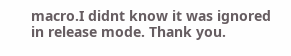macro.I didnt know it was ignored in release mode. Thank you.